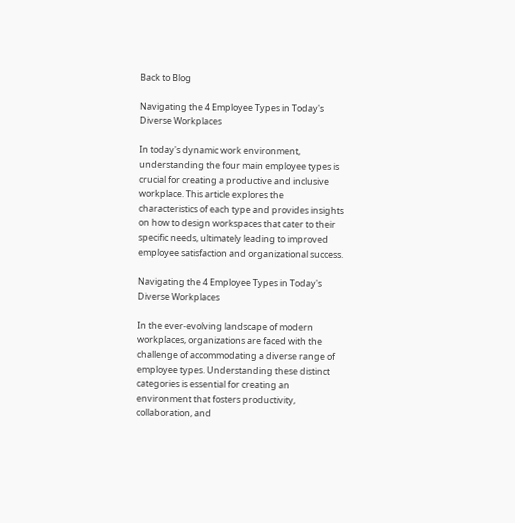Back to Blog

Navigating the 4 Employee Types in Today's Diverse Workplaces

In today's dynamic work environment, understanding the four main employee types is crucial for creating a productive and inclusive workplace. This article explores the characteristics of each type and provides insights on how to design workspaces that cater to their specific needs, ultimately leading to improved employee satisfaction and organizational success.

Navigating the 4 Employee Types in Today's Diverse Workplaces

In the ever-evolving landscape of modern workplaces, organizations are faced with the challenge of accommodating a diverse range of employee types. Understanding these distinct categories is essential for creating an environment that fosters productivity, collaboration, and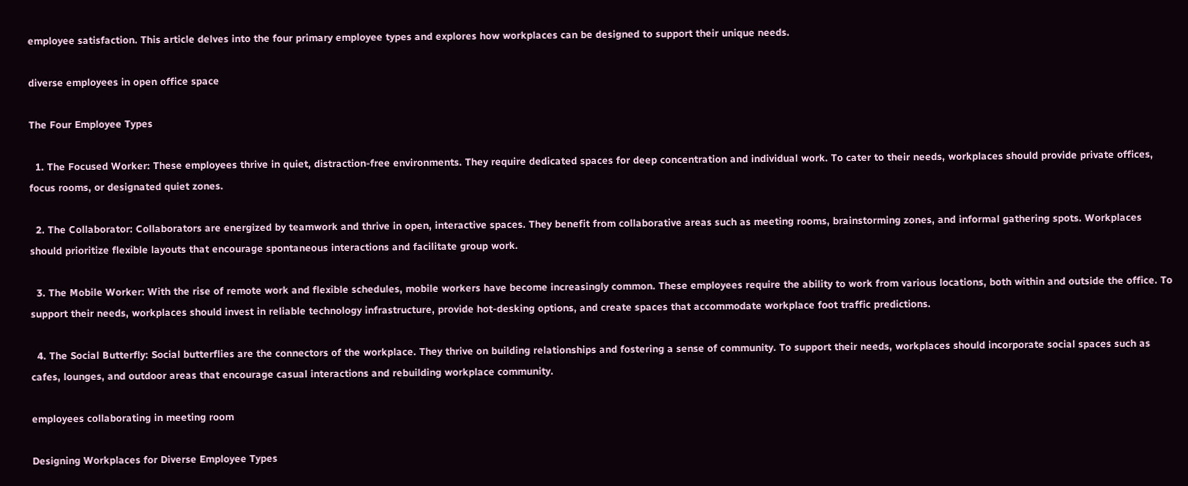employee satisfaction. This article delves into the four primary employee types and explores how workplaces can be designed to support their unique needs.

diverse employees in open office space

The Four Employee Types

  1. The Focused Worker: These employees thrive in quiet, distraction-free environments. They require dedicated spaces for deep concentration and individual work. To cater to their needs, workplaces should provide private offices, focus rooms, or designated quiet zones.

  2. The Collaborator: Collaborators are energized by teamwork and thrive in open, interactive spaces. They benefit from collaborative areas such as meeting rooms, brainstorming zones, and informal gathering spots. Workplaces should prioritize flexible layouts that encourage spontaneous interactions and facilitate group work.

  3. The Mobile Worker: With the rise of remote work and flexible schedules, mobile workers have become increasingly common. These employees require the ability to work from various locations, both within and outside the office. To support their needs, workplaces should invest in reliable technology infrastructure, provide hot-desking options, and create spaces that accommodate workplace foot traffic predictions.

  4. The Social Butterfly: Social butterflies are the connectors of the workplace. They thrive on building relationships and fostering a sense of community. To support their needs, workplaces should incorporate social spaces such as cafes, lounges, and outdoor areas that encourage casual interactions and rebuilding workplace community.

employees collaborating in meeting room

Designing Workplaces for Diverse Employee Types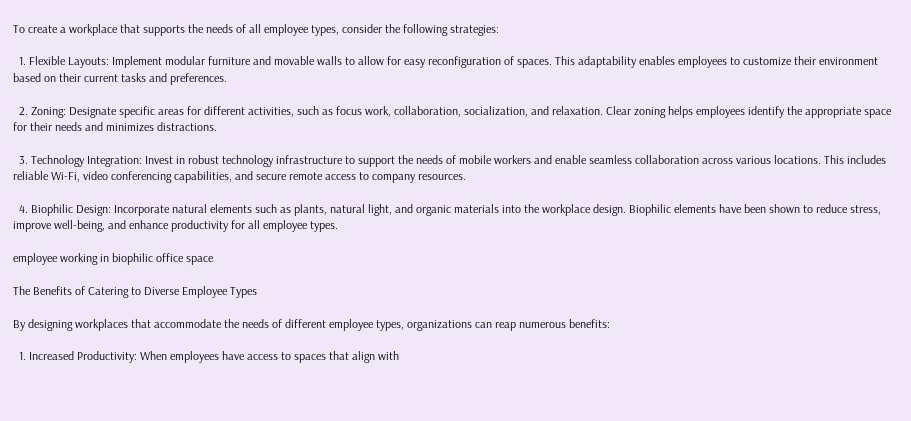To create a workplace that supports the needs of all employee types, consider the following strategies:

  1. Flexible Layouts: Implement modular furniture and movable walls to allow for easy reconfiguration of spaces. This adaptability enables employees to customize their environment based on their current tasks and preferences.

  2. Zoning: Designate specific areas for different activities, such as focus work, collaboration, socialization, and relaxation. Clear zoning helps employees identify the appropriate space for their needs and minimizes distractions.

  3. Technology Integration: Invest in robust technology infrastructure to support the needs of mobile workers and enable seamless collaboration across various locations. This includes reliable Wi-Fi, video conferencing capabilities, and secure remote access to company resources.

  4. Biophilic Design: Incorporate natural elements such as plants, natural light, and organic materials into the workplace design. Biophilic elements have been shown to reduce stress, improve well-being, and enhance productivity for all employee types.

employee working in biophilic office space

The Benefits of Catering to Diverse Employee Types

By designing workplaces that accommodate the needs of different employee types, organizations can reap numerous benefits:

  1. Increased Productivity: When employees have access to spaces that align with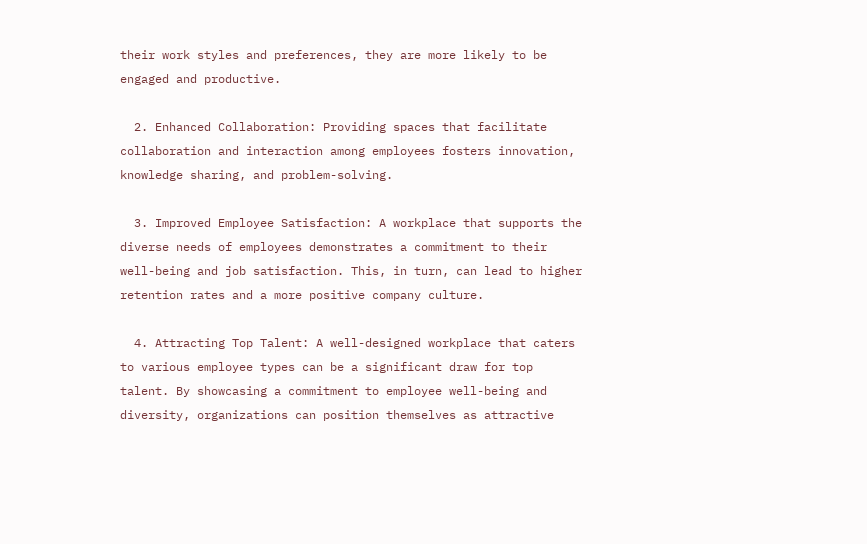their work styles and preferences, they are more likely to be engaged and productive.

  2. Enhanced Collaboration: Providing spaces that facilitate collaboration and interaction among employees fosters innovation, knowledge sharing, and problem-solving.

  3. Improved Employee Satisfaction: A workplace that supports the diverse needs of employees demonstrates a commitment to their well-being and job satisfaction. This, in turn, can lead to higher retention rates and a more positive company culture.

  4. Attracting Top Talent: A well-designed workplace that caters to various employee types can be a significant draw for top talent. By showcasing a commitment to employee well-being and diversity, organizations can position themselves as attractive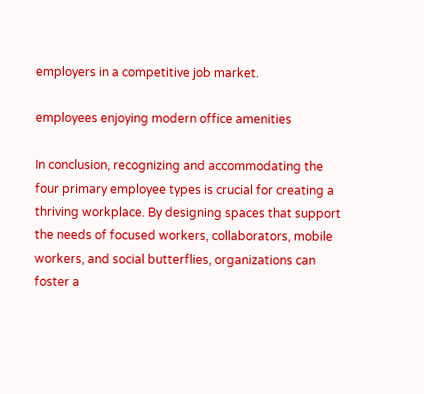employers in a competitive job market.

employees enjoying modern office amenities

In conclusion, recognizing and accommodating the four primary employee types is crucial for creating a thriving workplace. By designing spaces that support the needs of focused workers, collaborators, mobile workers, and social butterflies, organizations can foster a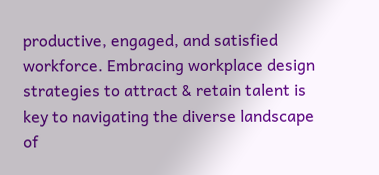productive, engaged, and satisfied workforce. Embracing workplace design strategies to attract & retain talent is key to navigating the diverse landscape of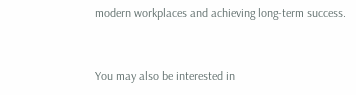modern workplaces and achieving long-term success.


You may also be interested in